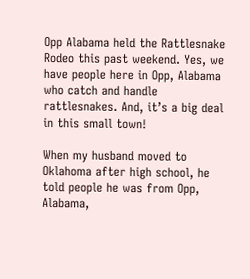Opp Alabama held the Rattlesnake Rodeo this past weekend. Yes, we have people here in Opp, Alabama who catch and handle rattlesnakes. And, it’s a big deal in this small town!

When my husband moved to Oklahoma after high school, he told people he was from Opp, Alabama,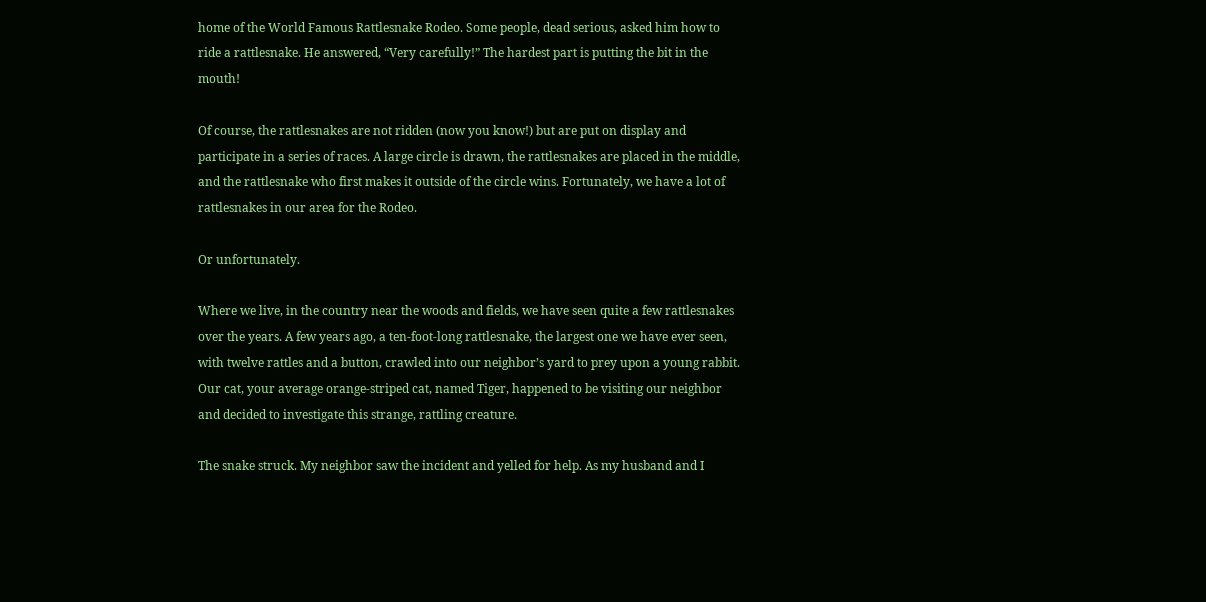home of the World Famous Rattlesnake Rodeo. Some people, dead serious, asked him how to ride a rattlesnake. He answered, “Very carefully!” The hardest part is putting the bit in the mouth!

Of course, the rattlesnakes are not ridden (now you know!) but are put on display and participate in a series of races. A large circle is drawn, the rattlesnakes are placed in the middle, and the rattlesnake who first makes it outside of the circle wins. Fortunately, we have a lot of rattlesnakes in our area for the Rodeo.

Or unfortunately.

Where we live, in the country near the woods and fields, we have seen quite a few rattlesnakes over the years. A few years ago, a ten-foot-long rattlesnake, the largest one we have ever seen, with twelve rattles and a button, crawled into our neighbor’s yard to prey upon a young rabbit. Our cat, your average orange-striped cat, named Tiger, happened to be visiting our neighbor and decided to investigate this strange, rattling creature.

The snake struck. My neighbor saw the incident and yelled for help. As my husband and I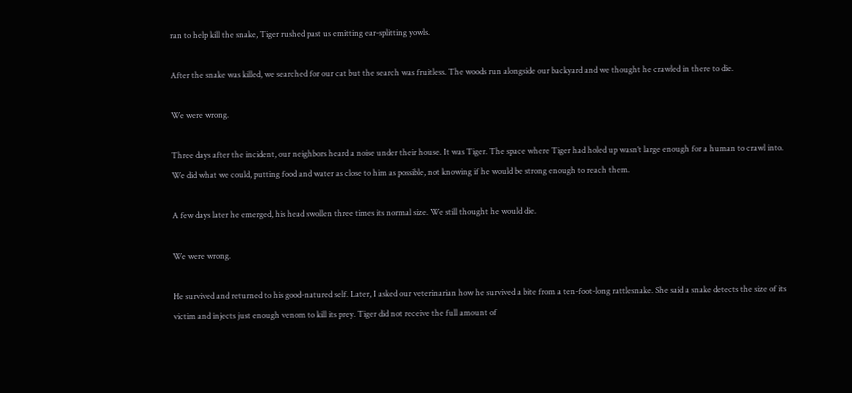ran to help kill the snake, Tiger rushed past us emitting ear-splitting yowls.

After the snake was killed, we searched for our cat but the search was fruitless. The woods run alongside our backyard and we thought he crawled in there to die.

We were wrong.

Three days after the incident, our neighbors heard a noise under their house. It was Tiger. The space where Tiger had holed up wasn’t large enough for a human to crawl into. We did what we could, putting food and water as close to him as possible, not knowing if he would be strong enough to reach them.

A few days later he emerged, his head swollen three times its normal size. We still thought he would die.

We were wrong.

He survived and returned to his good-natured self. Later, I asked our veterinarian how he survived a bite from a ten-foot-long rattlesnake. She said a snake detects the size of its victim and injects just enough venom to kill its prey. Tiger did not receive the full amount of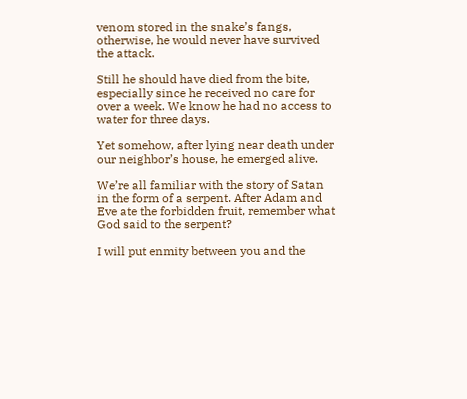venom stored in the snake’s fangs, otherwise, he would never have survived the attack.

Still he should have died from the bite, especially since he received no care for over a week. We know he had no access to water for three days.

Yet somehow, after lying near death under our neighbor’s house, he emerged alive.

We’re all familiar with the story of Satan in the form of a serpent. After Adam and Eve ate the forbidden fruit, remember what God said to the serpent?

I will put enmity between you and the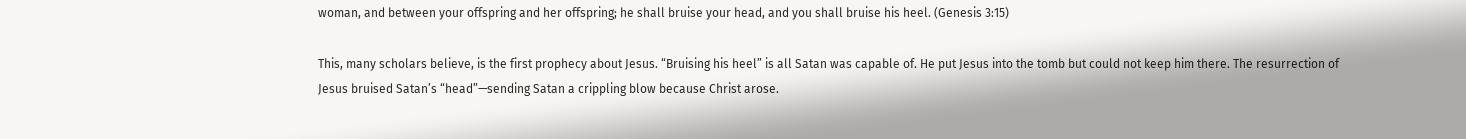woman, and between your offspring and her offspring; he shall bruise your head, and you shall bruise his heel. (Genesis 3:15)

This, many scholars believe, is the first prophecy about Jesus. “Bruising his heel” is all Satan was capable of. He put Jesus into the tomb but could not keep him there. The resurrection of Jesus bruised Satan’s “head”—sending Satan a crippling blow because Christ arose.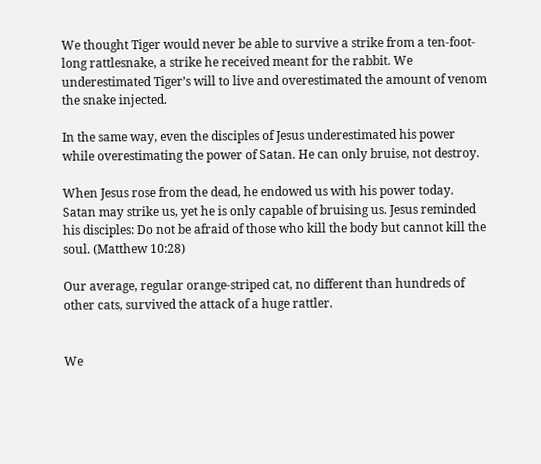We thought Tiger would never be able to survive a strike from a ten-foot-long rattlesnake, a strike he received meant for the rabbit. We underestimated Tiger’s will to live and overestimated the amount of venom the snake injected.

In the same way, even the disciples of Jesus underestimated his power while overestimating the power of Satan. He can only bruise, not destroy.

When Jesus rose from the dead, he endowed us with his power today. Satan may strike us, yet he is only capable of bruising us. Jesus reminded his disciples: Do not be afraid of those who kill the body but cannot kill the soul. (Matthew 10:28)

Our average, regular orange-striped cat, no different than hundreds of other cats, survived the attack of a huge rattler.


We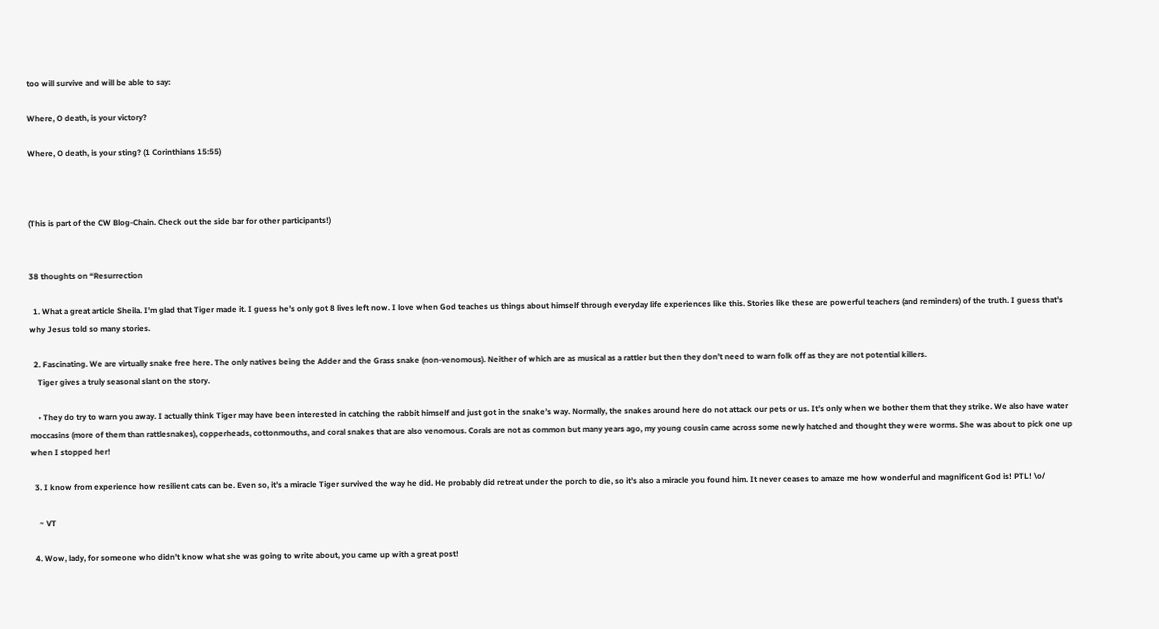too will survive and will be able to say:

Where, O death, is your victory?

Where, O death, is your sting? (1 Corinthians 15:55)



(This is part of the CW Blog-Chain. Check out the side bar for other participants!)


38 thoughts on “Resurrection

  1. What a great article Sheila. I’m glad that Tiger made it. I guess he’s only got 8 lives left now. I love when God teaches us things about himself through everyday life experiences like this. Stories like these are powerful teachers (and reminders) of the truth. I guess that’s why Jesus told so many stories.

  2. Fascinating. We are virtually snake free here. The only natives being the Adder and the Grass snake (non-venomous). Neither of which are as musical as a rattler but then they don’t need to warn folk off as they are not potential killers.
    Tiger gives a truly seasonal slant on the story.

    • They do try to warn you away. I actually think Tiger may have been interested in catching the rabbit himself and just got in the snake’s way. Normally, the snakes around here do not attack our pets or us. It’s only when we bother them that they strike. We also have water moccasins (more of them than rattlesnakes), copperheads, cottonmouths, and coral snakes that are also venomous. Corals are not as common but many years ago, my young cousin came across some newly hatched and thought they were worms. She was about to pick one up when I stopped her!

  3. I know from experience how resilient cats can be. Even so, it’s a miracle Tiger survived the way he did. He probably did retreat under the porch to die, so it’s also a miracle you found him. It never ceases to amaze me how wonderful and magnificent God is! PTL! \o/

    ~ VT

  4. Wow, lady, for someone who didn’t know what she was going to write about, you came up with a great post!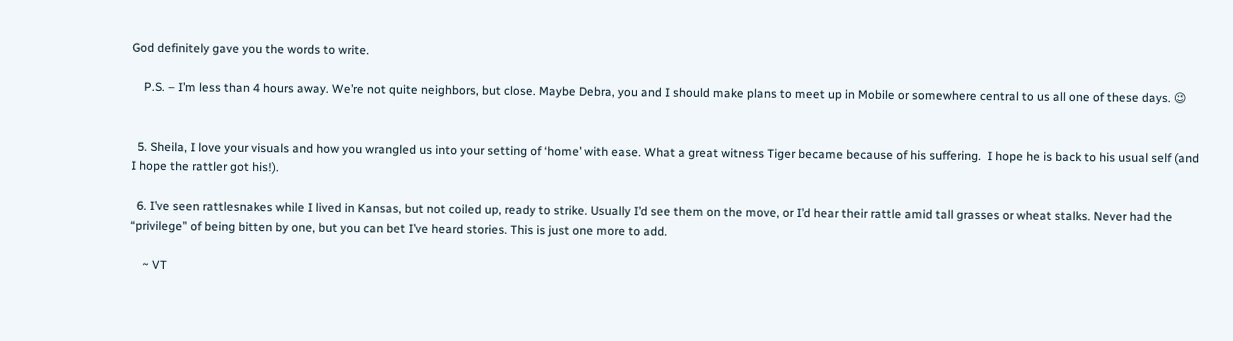God definitely gave you the words to write.

    P.S. – I’m less than 4 hours away. We’re not quite neighbors, but close. Maybe Debra, you and I should make plans to meet up in Mobile or somewhere central to us all one of these days. 😉


  5. Sheila, I love your visuals and how you wrangled us into your setting of ‘home’ with ease. What a great witness Tiger became because of his suffering.  I hope he is back to his usual self (and I hope the rattler got his!).

  6. I’ve seen rattlesnakes while I lived in Kansas, but not coiled up, ready to strike. Usually I’d see them on the move, or I’d hear their rattle amid tall grasses or wheat stalks. Never had the “privilege” of being bitten by one, but you can bet I’ve heard stories. This is just one more to add.

    ~ VT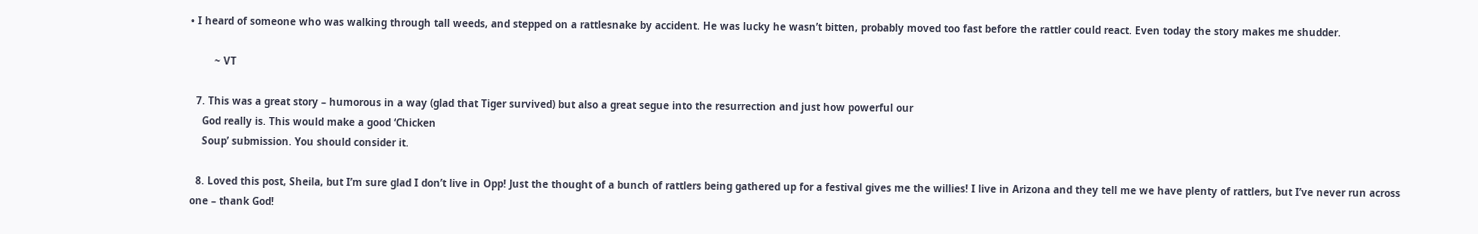• I heard of someone who was walking through tall weeds, and stepped on a rattlesnake by accident. He was lucky he wasn’t bitten, probably moved too fast before the rattler could react. Even today the story makes me shudder.

        ~ VT

  7. This was a great story – humorous in a way (glad that Tiger survived) but also a great segue into the resurrection and just how powerful our
    God really is. This would make a good ‘Chicken
    Soup’ submission. You should consider it.

  8. Loved this post, Sheila, but I’m sure glad I don’t live in Opp! Just the thought of a bunch of rattlers being gathered up for a festival gives me the willies! I live in Arizona and they tell me we have plenty of rattlers, but I’ve never run across one – thank God!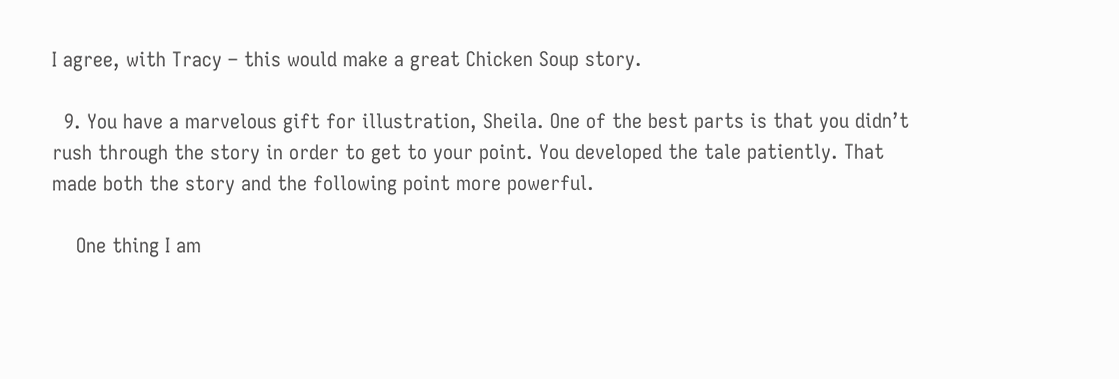I agree, with Tracy – this would make a great Chicken Soup story.

  9. You have a marvelous gift for illustration, Sheila. One of the best parts is that you didn’t rush through the story in order to get to your point. You developed the tale patiently. That made both the story and the following point more powerful.

    One thing I am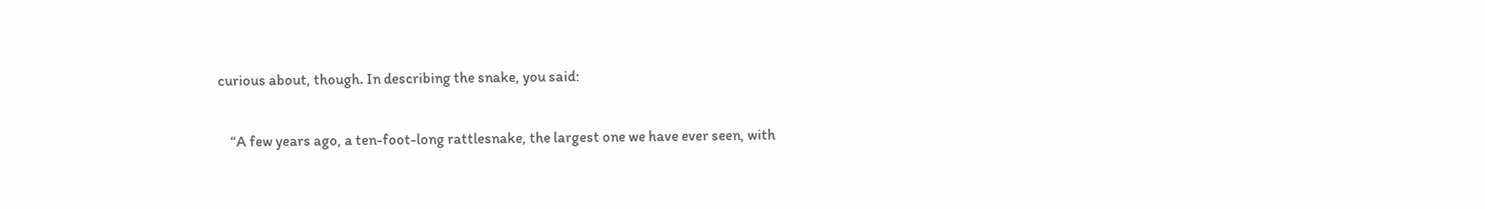curious about, though. In describing the snake, you said:

    “A few years ago, a ten-foot-long rattlesnake, the largest one we have ever seen, with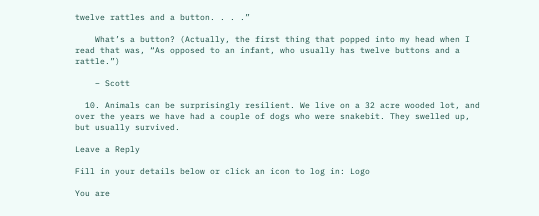twelve rattles and a button. . . .”

    What’s a button? (Actually, the first thing that popped into my head when I read that was, “As opposed to an infant, who usually has twelve buttons and a rattle.”)

    – Scott

  10. Animals can be surprisingly resilient. We live on a 32 acre wooded lot, and over the years we have had a couple of dogs who were snakebit. They swelled up, but usually survived.

Leave a Reply

Fill in your details below or click an icon to log in: Logo

You are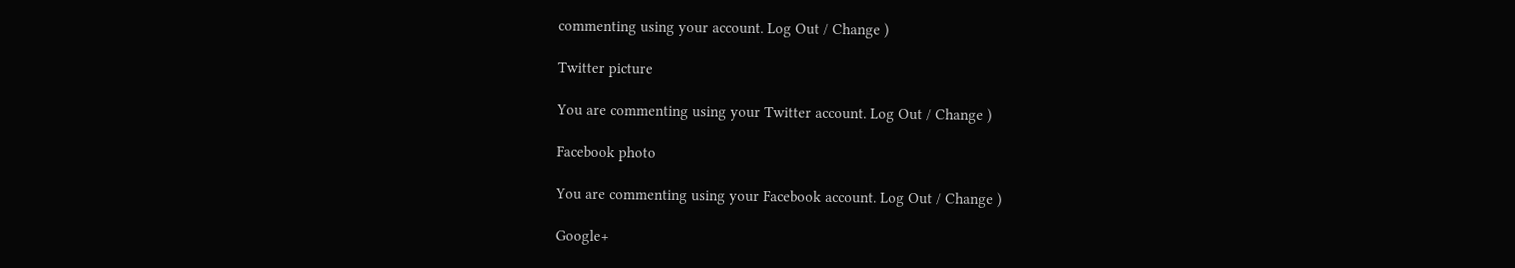commenting using your account. Log Out / Change )

Twitter picture

You are commenting using your Twitter account. Log Out / Change )

Facebook photo

You are commenting using your Facebook account. Log Out / Change )

Google+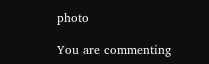photo

You are commenting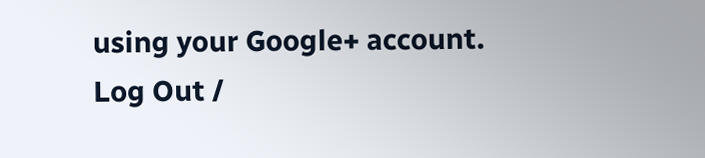using your Google+ account. Log Out /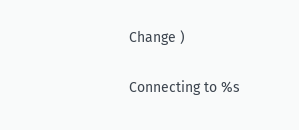Change )

Connecting to %s